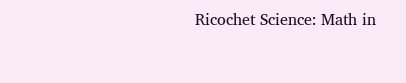Ricochet Science: Math in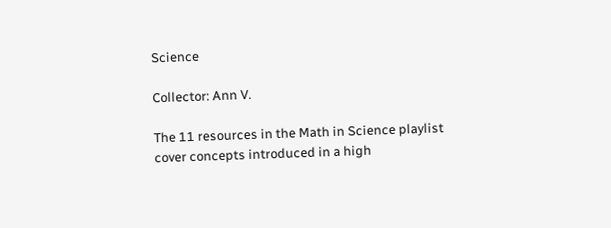Science

Collector: Ann V.

The 11 resources in the Math in Science playlist cover concepts introduced in a high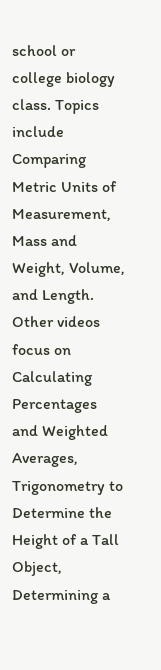school or college biology class. Topics include Comparing Metric Units of Measurement, Mass and Weight, Volume, and Length. Other videos focus on Calculating Percentages and Weighted Averages, Trigonometry to Determine the Height of a Tall Object, Determining a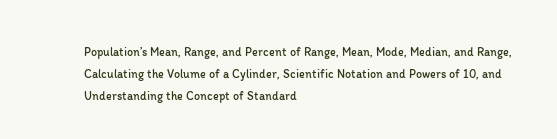Population’s Mean, Range, and Percent of Range, Mean, Mode, Median, and Range, Calculating the Volume of a Cylinder, Scientific Notation and Powers of 10, and Understanding the Concept of Standard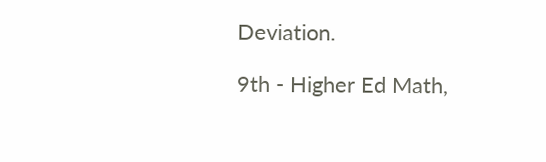Deviation.

9th - Higher Ed Math,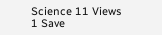Science 11 Views 1 Save